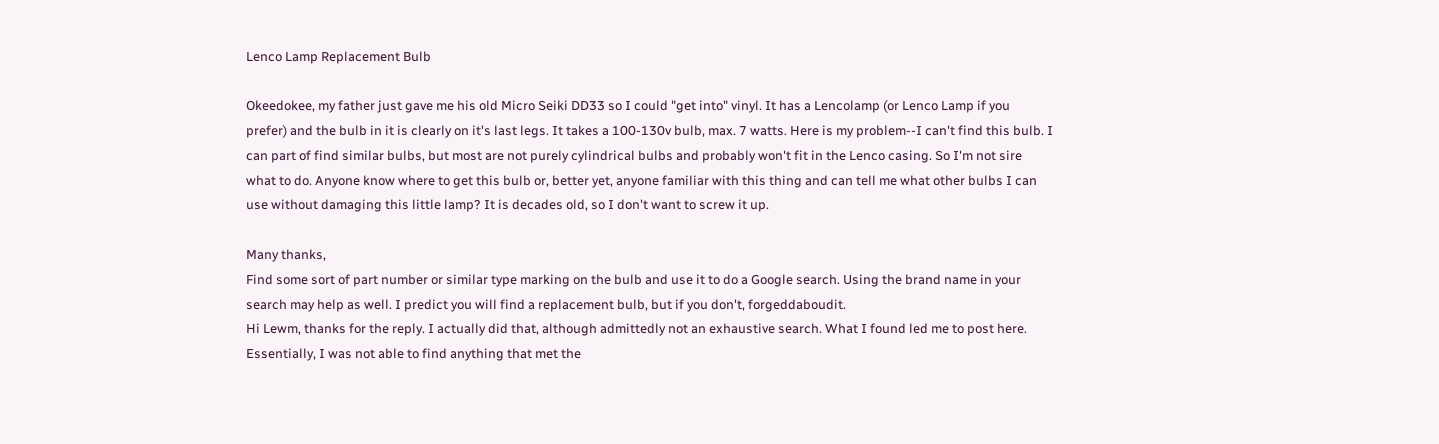Lenco Lamp Replacement Bulb

Okeedokee, my father just gave me his old Micro Seiki DD33 so I could "get into" vinyl. It has a Lencolamp (or Lenco Lamp if you prefer) and the bulb in it is clearly on it's last legs. It takes a 100-130v bulb, max. 7 watts. Here is my problem--I can't find this bulb. I can part of find similar bulbs, but most are not purely cylindrical bulbs and probably won't fit in the Lenco casing. So I'm not sire what to do. Anyone know where to get this bulb or, better yet, anyone familiar with this thing and can tell me what other bulbs I can use without damaging this little lamp? It is decades old, so I don't want to screw it up.

Many thanks,
Find some sort of part number or similar type marking on the bulb and use it to do a Google search. Using the brand name in your search may help as well. I predict you will find a replacement bulb, but if you don't, forgeddaboudit.
Hi Lewm, thanks for the reply. I actually did that, although admittedly not an exhaustive search. What I found led me to post here. Essentially, I was not able to find anything that met the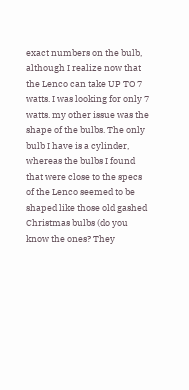exact numbers on the bulb, although I realize now that the Lenco can take UP TO 7 watts. I was looking for only 7 watts. my other issue was the shape of the bulbs. The only bulb I have is a cylinder, whereas the bulbs I found that were close to the specs of the Lenco seemed to be shaped like those old gashed Christmas bulbs (do you know the ones? They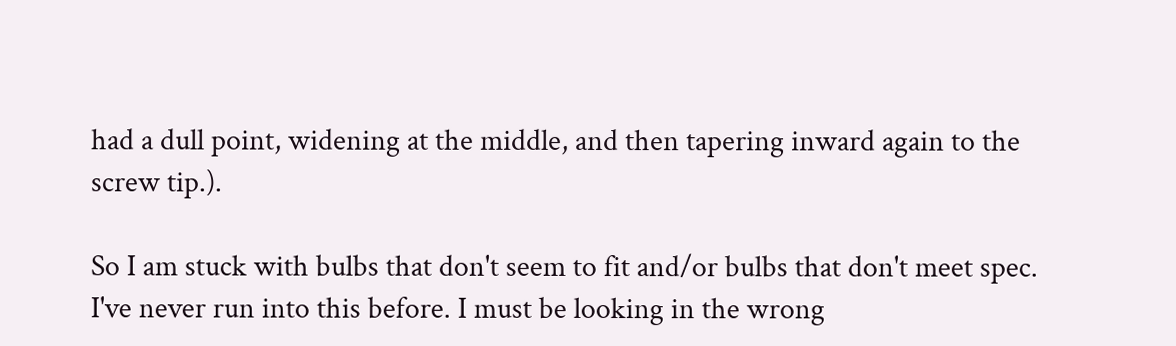had a dull point, widening at the middle, and then tapering inward again to the screw tip.).

So I am stuck with bulbs that don't seem to fit and/or bulbs that don't meet spec. I've never run into this before. I must be looking in the wrong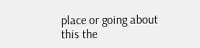place or going about this the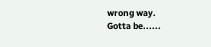wrong way.
Gotta be......